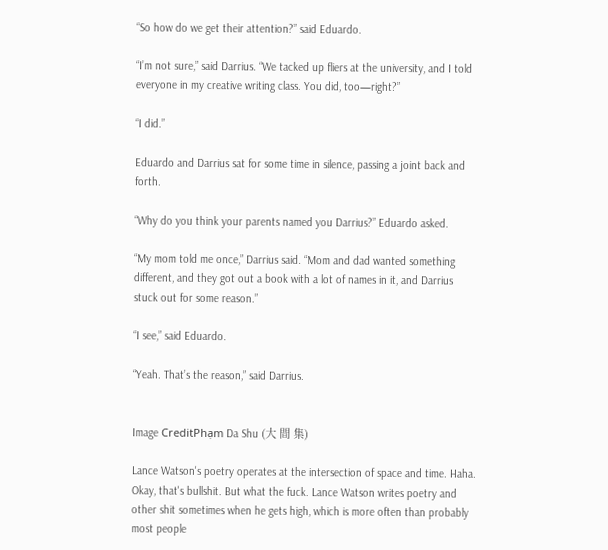“So how do we get their attention?” said Eduardo.

“I’m not sure,” said Darrius. “We tacked up fliers at the university, and I told everyone in my creative writing class. You did, too—right?”

“I did.”

Eduardo and Darrius sat for some time in silence, passing a joint back and forth.

“Why do you think your parents named you Darrius?” Eduardo asked.

“My mom told me once,” Darrius said. “Mom and dad wanted something different, and they got out a book with a lot of names in it, and Darrius stuck out for some reason.”

“I see,” said Eduardo.

“Yeah. That’s the reason,” said Darrius.


Image CreditPhạm Da Shu (大 間 集)

Lance Watson's poetry operates at the intersection of space and time. Haha. Okay, that's bullshit. But what the fuck. Lance Watson writes poetry and other shit sometimes when he gets high, which is more often than probably most people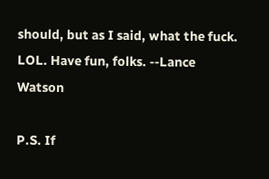should, but as I said, what the fuck. LOL. Have fun, folks. --Lance Watson

P.S. If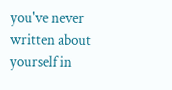you've never written about yourself in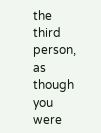the third person, as though you were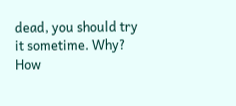dead, you should try it sometime. Why? How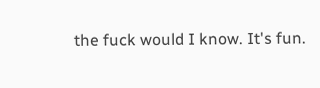the fuck would I know. It's fun.